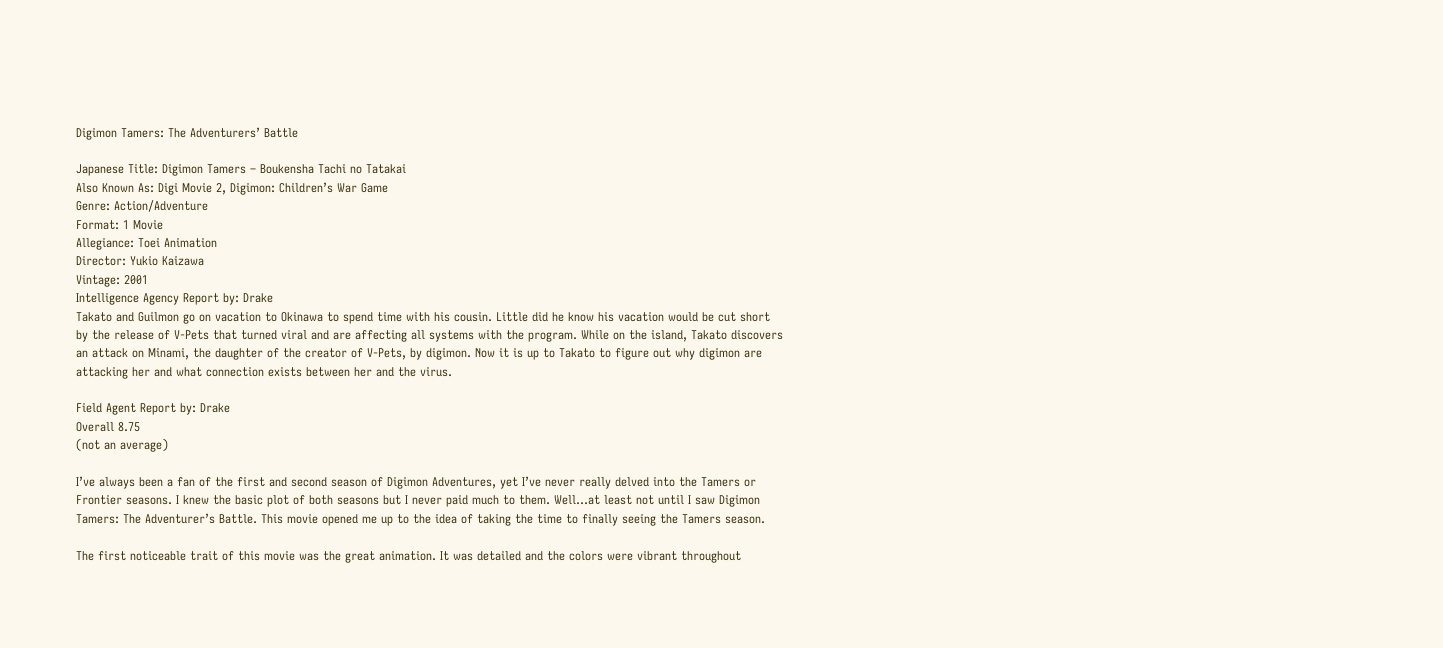Digimon Tamers: The Adventurers’ Battle

Japanese Title: Digimon Tamers – Boukensha Tachi no Tatakai
Also Known As: Digi Movie 2, Digimon: Children’s War Game
Genre: Action/Adventure
Format: 1 Movie
Allegiance: Toei Animation
Director: Yukio Kaizawa
Vintage: 2001
Intelligence Agency Report by: Drake
Takato and Guilmon go on vacation to Okinawa to spend time with his cousin. Little did he know his vacation would be cut short by the release of V-Pets that turned viral and are affecting all systems with the program. While on the island, Takato discovers an attack on Minami, the daughter of the creator of V-Pets, by digimon. Now it is up to Takato to figure out why digimon are attacking her and what connection exists between her and the virus.

Field Agent Report by: Drake
Overall 8.75
(not an average)

I’ve always been a fan of the first and second season of Digimon Adventures, yet I’ve never really delved into the Tamers or Frontier seasons. I knew the basic plot of both seasons but I never paid much to them. Well…at least not until I saw Digimon Tamers: The Adventurer’s Battle. This movie opened me up to the idea of taking the time to finally seeing the Tamers season.

The first noticeable trait of this movie was the great animation. It was detailed and the colors were vibrant throughout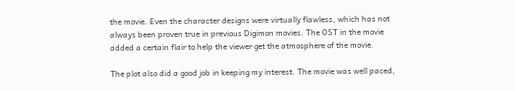the movie. Even the character designs were virtually flawless, which has not always been proven true in previous Digimon movies. The OST in the movie added a certain flair to help the viewer get the atmosphere of the movie.

The plot also did a good job in keeping my interest. The movie was well paced,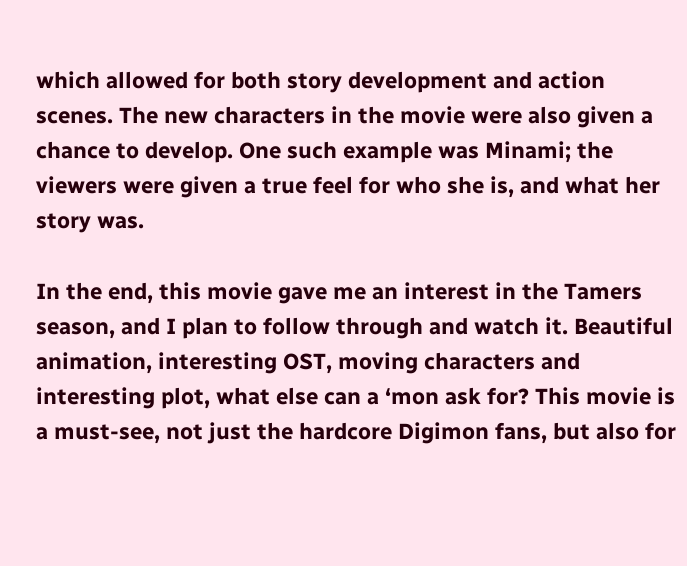which allowed for both story development and action scenes. The new characters in the movie were also given a chance to develop. One such example was Minami; the viewers were given a true feel for who she is, and what her story was.

In the end, this movie gave me an interest in the Tamers season, and I plan to follow through and watch it. Beautiful animation, interesting OST, moving characters and interesting plot, what else can a ‘mon ask for? This movie is a must-see, not just the hardcore Digimon fans, but also for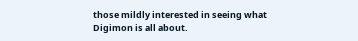those mildly interested in seeing what Digimon is all about.